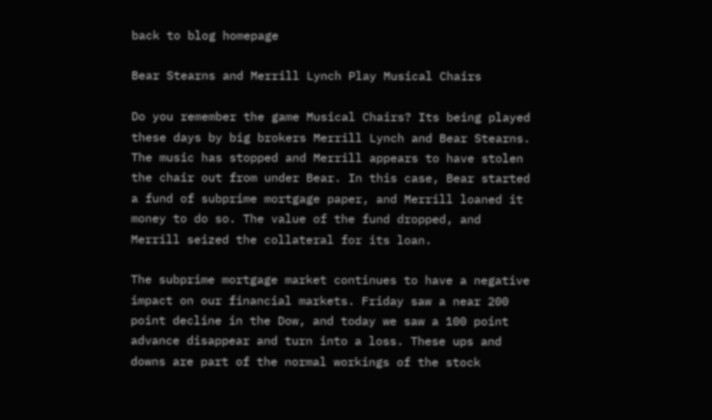back to blog homepage

Bear Stearns and Merrill Lynch Play Musical Chairs

Do you remember the game Musical Chairs? Its being played these days by big brokers Merrill Lynch and Bear Stearns. The music has stopped and Merrill appears to have stolen the chair out from under Bear. In this case, Bear started a fund of subprime mortgage paper, and Merrill loaned it money to do so. The value of the fund dropped, and Merrill seized the collateral for its loan.

The subprime mortgage market continues to have a negative impact on our financial markets. Friday saw a near 200 point decline in the Dow, and today we saw a 100 point advance disappear and turn into a loss. These ups and downs are part of the normal workings of the stock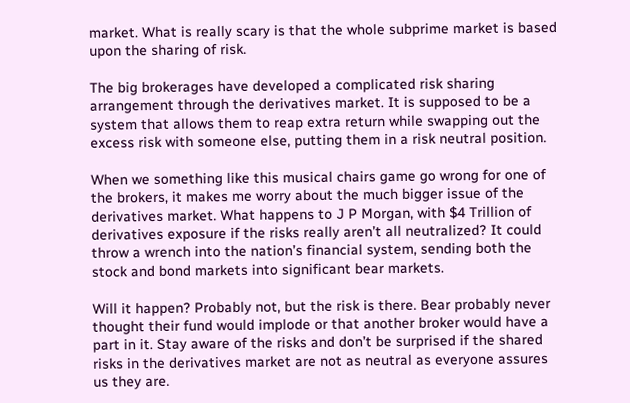market. What is really scary is that the whole subprime market is based upon the sharing of risk.

The big brokerages have developed a complicated risk sharing arrangement through the derivatives market. It is supposed to be a system that allows them to reap extra return while swapping out the excess risk with someone else, putting them in a risk neutral position.

When we something like this musical chairs game go wrong for one of the brokers, it makes me worry about the much bigger issue of the derivatives market. What happens to J P Morgan, with $4 Trillion of derivatives exposure if the risks really aren’t all neutralized? It could throw a wrench into the nation’s financial system, sending both the stock and bond markets into significant bear markets.

Will it happen? Probably not, but the risk is there. Bear probably never thought their fund would implode or that another broker would have a part in it. Stay aware of the risks and don’t be surprised if the shared risks in the derivatives market are not as neutral as everyone assures us they are.